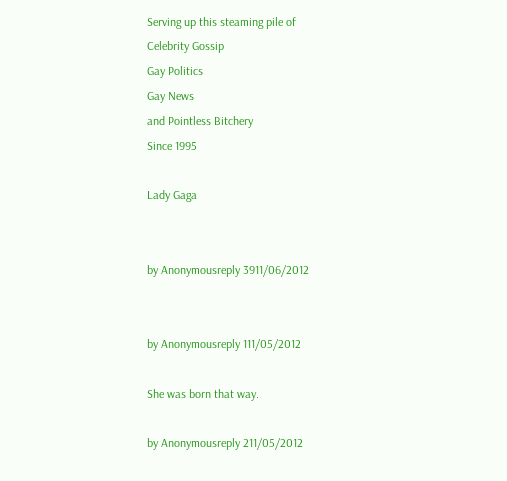Serving up this steaming pile of
Celebrity Gossip
Gay Politics
Gay News
and Pointless Bitchery
Since 1995

Lady Gaga


by Anonymousreply 3911/06/2012


by Anonymousreply 111/05/2012

She was born that way.

by Anonymousreply 211/05/2012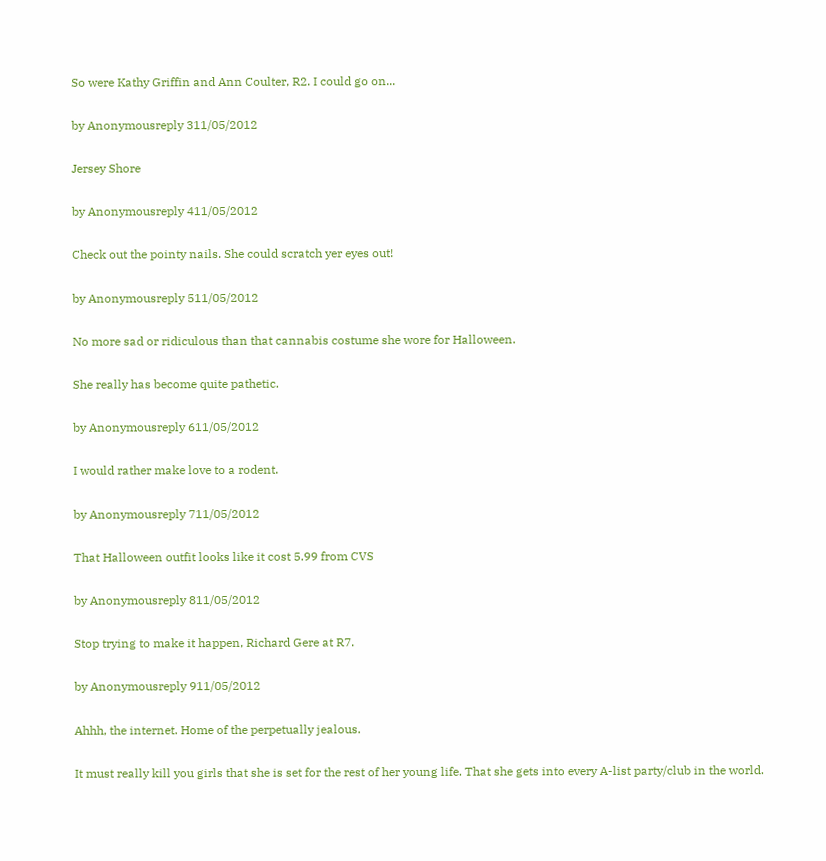So were Kathy Griffin and Ann Coulter, R2. I could go on...

by Anonymousreply 311/05/2012

Jersey Shore

by Anonymousreply 411/05/2012

Check out the pointy nails. She could scratch yer eyes out!

by Anonymousreply 511/05/2012

No more sad or ridiculous than that cannabis costume she wore for Halloween.

She really has become quite pathetic.

by Anonymousreply 611/05/2012

I would rather make love to a rodent.

by Anonymousreply 711/05/2012

That Halloween outfit looks like it cost 5.99 from CVS

by Anonymousreply 811/05/2012

Stop trying to make it happen, Richard Gere at R7.

by Anonymousreply 911/05/2012

Ahhh, the internet. Home of the perpetually jealous.

It must really kill you girls that she is set for the rest of her young life. That she gets into every A-list party/club in the world.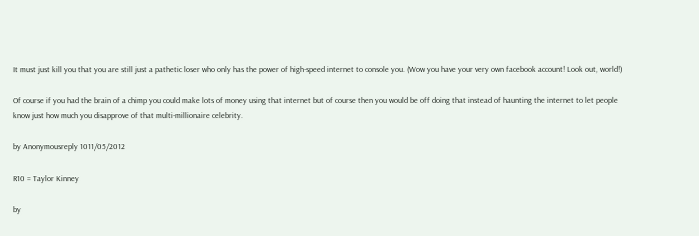It must just kill you that you are still just a pathetic loser who only has the power of high-speed internet to console you. (Wow you have your very own facebook account! Look out, world!)

Of course if you had the brain of a chimp you could make lots of money using that internet but of course then you would be off doing that instead of haunting the internet to let people know just how much you disapprove of that multi-millionaire celebrity.

by Anonymousreply 1011/05/2012

R10 = Taylor Kinney

by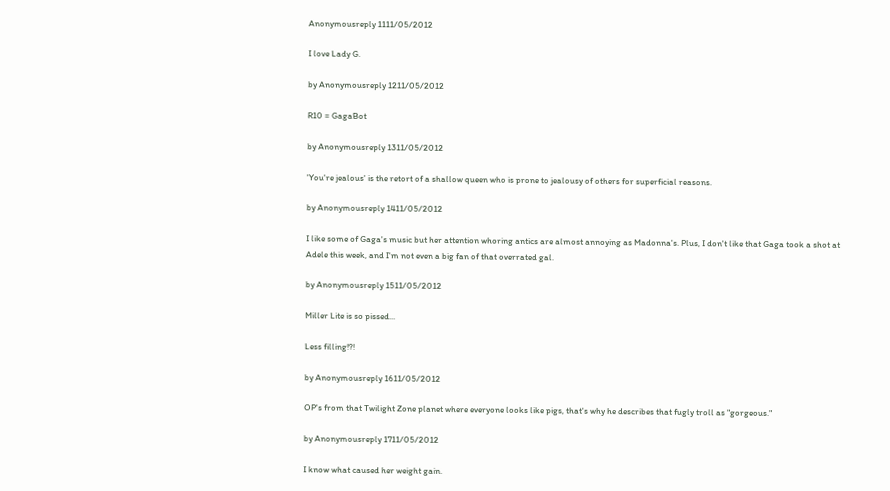Anonymousreply 1111/05/2012

I love Lady G.

by Anonymousreply 1211/05/2012

R10 = GagaBot

by Anonymousreply 1311/05/2012

'You're jealous' is the retort of a shallow queen who is prone to jealousy of others for superficial reasons.

by Anonymousreply 1411/05/2012

I like some of Gaga's music but her attention whoring antics are almost annoying as Madonna's. Plus, I don't like that Gaga took a shot at Adele this week, and I'm not even a big fan of that overrated gal.

by Anonymousreply 1511/05/2012

Miller Lite is so pissed...

Less filling!?!

by Anonymousreply 1611/05/2012

OP's from that Twilight Zone planet where everyone looks like pigs, that's why he describes that fugly troll as "gorgeous."

by Anonymousreply 1711/05/2012

I know what caused her weight gain.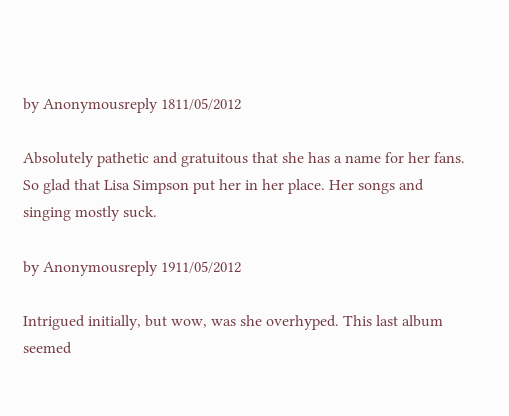by Anonymousreply 1811/05/2012

Absolutely pathetic and gratuitous that she has a name for her fans. So glad that Lisa Simpson put her in her place. Her songs and singing mostly suck.

by Anonymousreply 1911/05/2012

Intrigued initially, but wow, was she overhyped. This last album seemed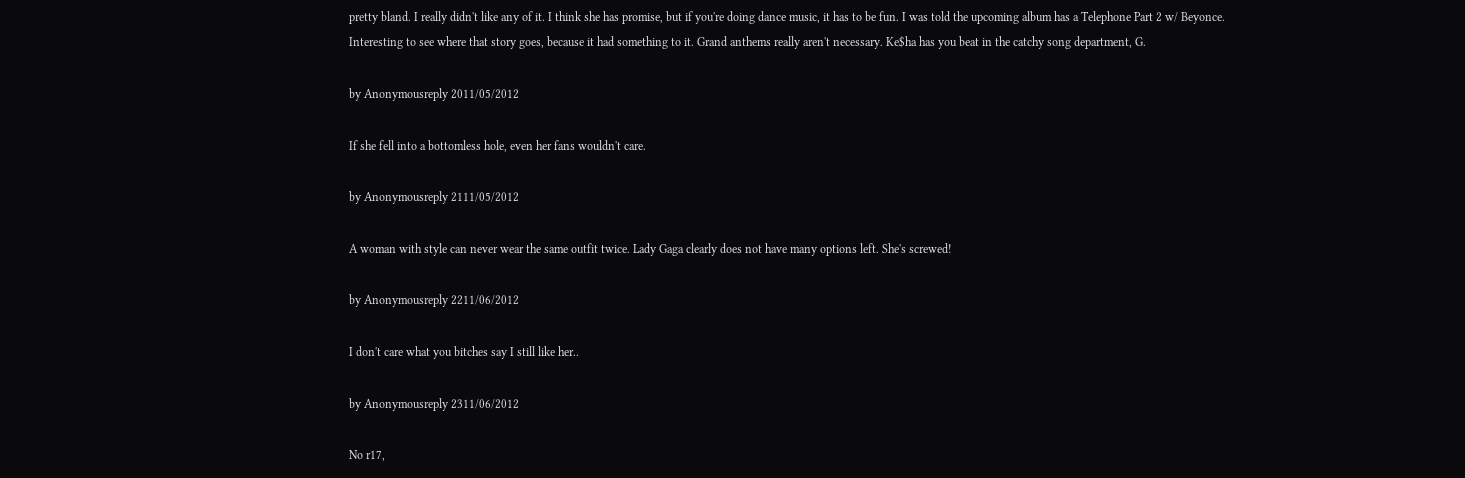pretty bland. I really didn't like any of it. I think she has promise, but if you're doing dance music, it has to be fun. I was told the upcoming album has a Telephone Part 2 w/ Beyonce. Interesting to see where that story goes, because it had something to it. Grand anthems really aren't necessary. Ke$ha has you beat in the catchy song department, G.

by Anonymousreply 2011/05/2012

If she fell into a bottomless hole, even her fans wouldn't care.

by Anonymousreply 2111/05/2012

A woman with style can never wear the same outfit twice. Lady Gaga clearly does not have many options left. She's screwed!

by Anonymousreply 2211/06/2012

I don't care what you bitches say I still like her..

by Anonymousreply 2311/06/2012

No r17,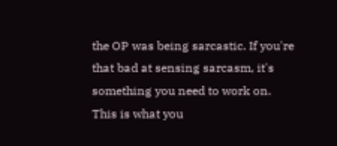the OP was being sarcastic. If you're that bad at sensing sarcasm, it's something you need to work on. This is what you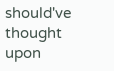should've thought upon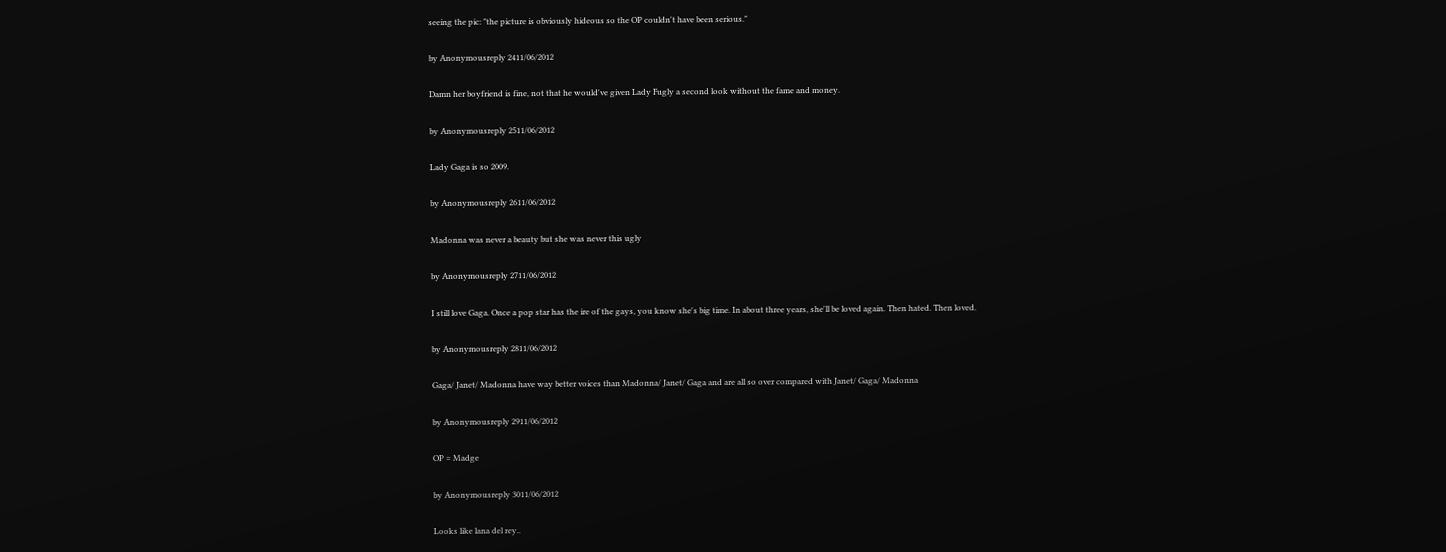seeing the pic: "the picture is obviously hideous so the OP couldn't have been serious."

by Anonymousreply 2411/06/2012

Damn her boyfriend is fine, not that he would've given Lady Fugly a second look without the fame and money.

by Anonymousreply 2511/06/2012

Lady Gaga is so 2009.

by Anonymousreply 2611/06/2012

Madonna was never a beauty but she was never this ugly

by Anonymousreply 2711/06/2012

I still love Gaga. Once a pop star has the ire of the gays, you know she's big time. In about three years, she'll be loved again. Then hated. Then loved.

by Anonymousreply 2811/06/2012

Gaga/ Janet/ Madonna have way better voices than Madonna/ Janet/ Gaga and are all so over compared with Janet/ Gaga/ Madonna

by Anonymousreply 2911/06/2012

OP = Madge

by Anonymousreply 3011/06/2012

Looks like lana del rey..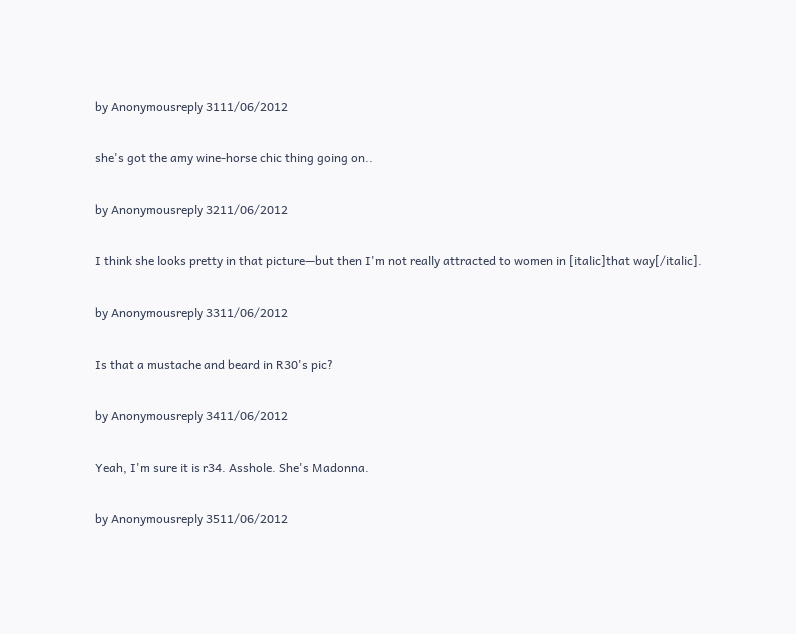by Anonymousreply 3111/06/2012

she's got the amy wine-horse chic thing going on..

by Anonymousreply 3211/06/2012

I think she looks pretty in that picture—but then I'm not really attracted to women in [italic]that way[/italic].

by Anonymousreply 3311/06/2012

Is that a mustache and beard in R30's pic?

by Anonymousreply 3411/06/2012

Yeah, I'm sure it is r34. Asshole. She's Madonna.

by Anonymousreply 3511/06/2012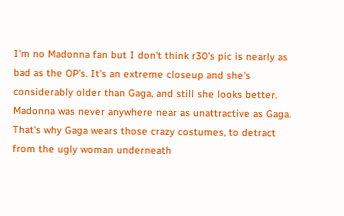I'm no Madonna fan but I don't think r30's pic is nearly as bad as the OP's. It's an extreme closeup and she's considerably older than Gaga, and still she looks better. Madonna was never anywhere near as unattractive as Gaga. That's why Gaga wears those crazy costumes, to detract from the ugly woman underneath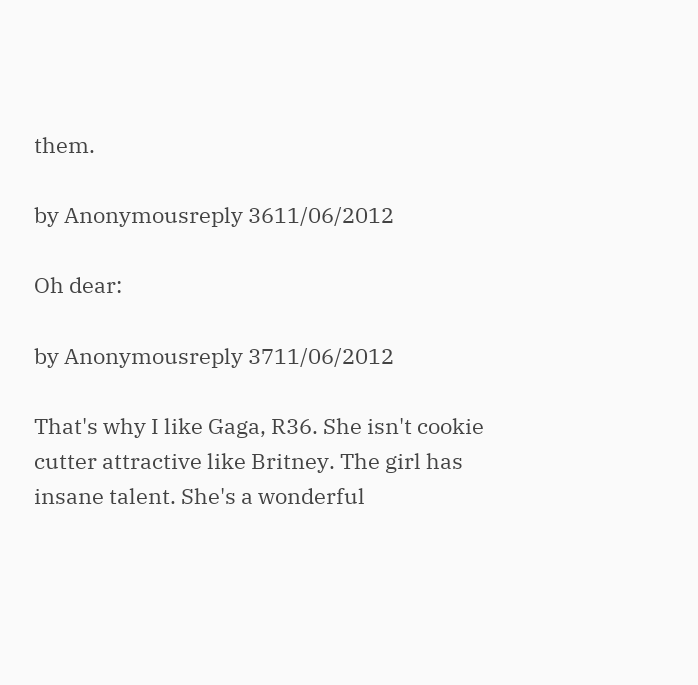them.

by Anonymousreply 3611/06/2012

Oh dear:

by Anonymousreply 3711/06/2012

That's why I like Gaga, R36. She isn't cookie cutter attractive like Britney. The girl has insane talent. She's a wonderful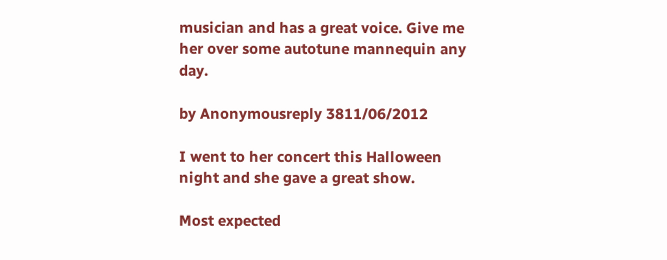musician and has a great voice. Give me her over some autotune mannequin any day.

by Anonymousreply 3811/06/2012

I went to her concert this Halloween night and she gave a great show.

Most expected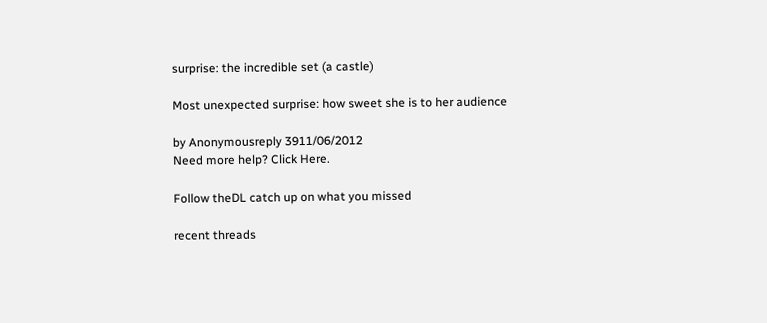surprise: the incredible set (a castle)

Most unexpected surprise: how sweet she is to her audience

by Anonymousreply 3911/06/2012
Need more help? Click Here.

Follow theDL catch up on what you missed

recent threads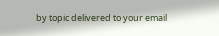by topic delivered to your email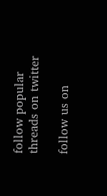follow popular threads on twitter

follow us on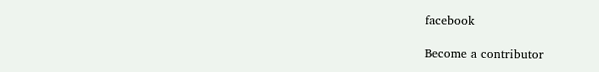facebook

Become a contributor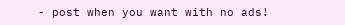- post when you want with no ads!